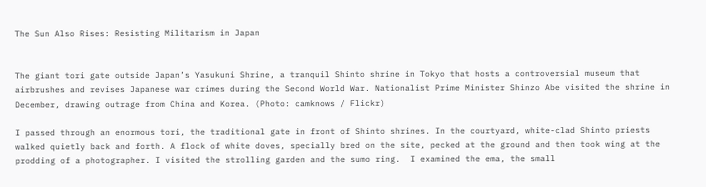The Sun Also Rises: Resisting Militarism in Japan


The giant tori gate outside Japan’s Yasukuni Shrine, a tranquil Shinto shrine in Tokyo that hosts a controversial museum that airbrushes and revises Japanese war crimes during the Second World War. Nationalist Prime Minister Shinzo Abe visited the shrine in December, drawing outrage from China and Korea. (Photo: camknows / Flickr)

I passed through an enormous tori, the traditional gate in front of Shinto shrines. In the courtyard, white-clad Shinto priests walked quietly back and forth. A flock of white doves, specially bred on the site, pecked at the ground and then took wing at the prodding of a photographer. I visited the strolling garden and the sumo ring.  I examined the ema, the small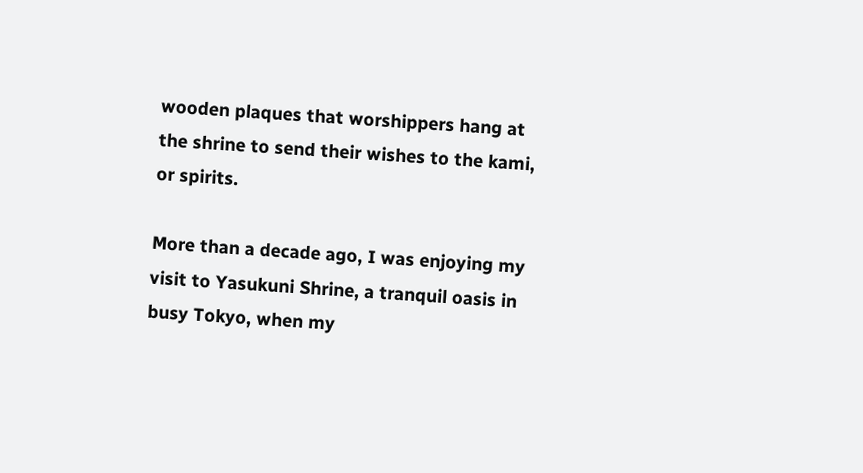wooden plaques that worshippers hang at the shrine to send their wishes to the kami, or spirits.

More than a decade ago, I was enjoying my visit to Yasukuni Shrine, a tranquil oasis in busy Tokyo, when my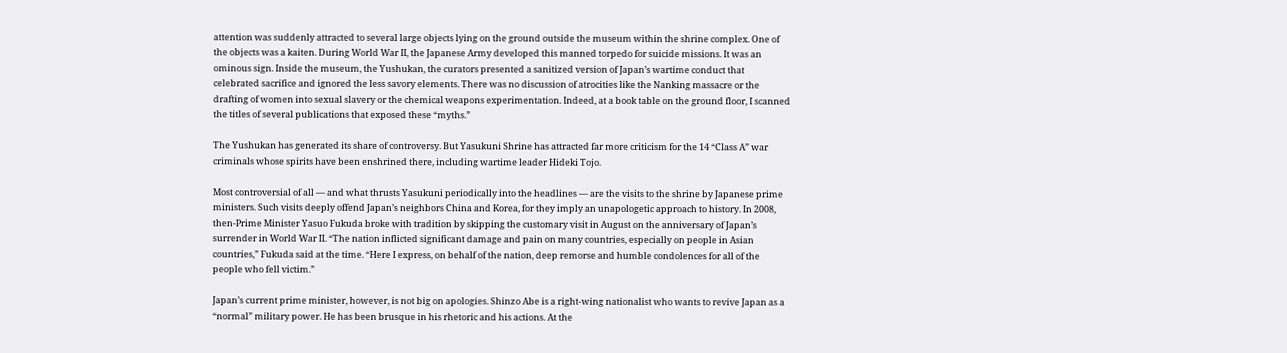attention was suddenly attracted to several large objects lying on the ground outside the museum within the shrine complex. One of the objects was a kaiten. During World War II, the Japanese Army developed this manned torpedo for suicide missions. It was an ominous sign. Inside the museum, the Yushukan, the curators presented a sanitized version of Japan’s wartime conduct that celebrated sacrifice and ignored the less savory elements. There was no discussion of atrocities like the Nanking massacre or the drafting of women into sexual slavery or the chemical weapons experimentation. Indeed, at a book table on the ground floor, I scanned the titles of several publications that exposed these “myths.”

The Yushukan has generated its share of controversy. But Yasukuni Shrine has attracted far more criticism for the 14 “Class A” war criminals whose spirits have been enshrined there, including wartime leader Hideki Tojo.

Most controversial of all — and what thrusts Yasukuni periodically into the headlines — are the visits to the shrine by Japanese prime ministers. Such visits deeply offend Japan’s neighbors China and Korea, for they imply an unapologetic approach to history. In 2008, then-Prime Minister Yasuo Fukuda broke with tradition by skipping the customary visit in August on the anniversary of Japan’s surrender in World War II. “The nation inflicted significant damage and pain on many countries, especially on people in Asian countries,” Fukuda said at the time. “Here I express, on behalf of the nation, deep remorse and humble condolences for all of the people who fell victim.”

Japan’s current prime minister, however, is not big on apologies. Shinzo Abe is a right-wing nationalist who wants to revive Japan as a “normal” military power. He has been brusque in his rhetoric and his actions. At the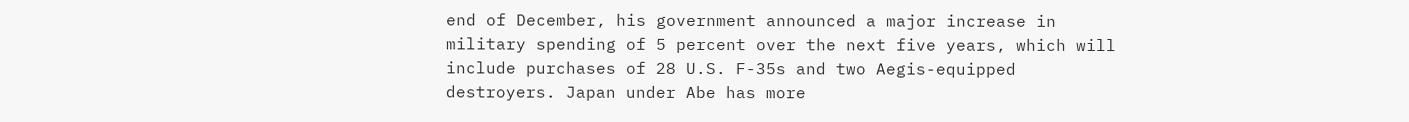end of December, his government announced a major increase in military spending of 5 percent over the next five years, which will include purchases of 28 U.S. F-35s and two Aegis-equipped destroyers. Japan under Abe has more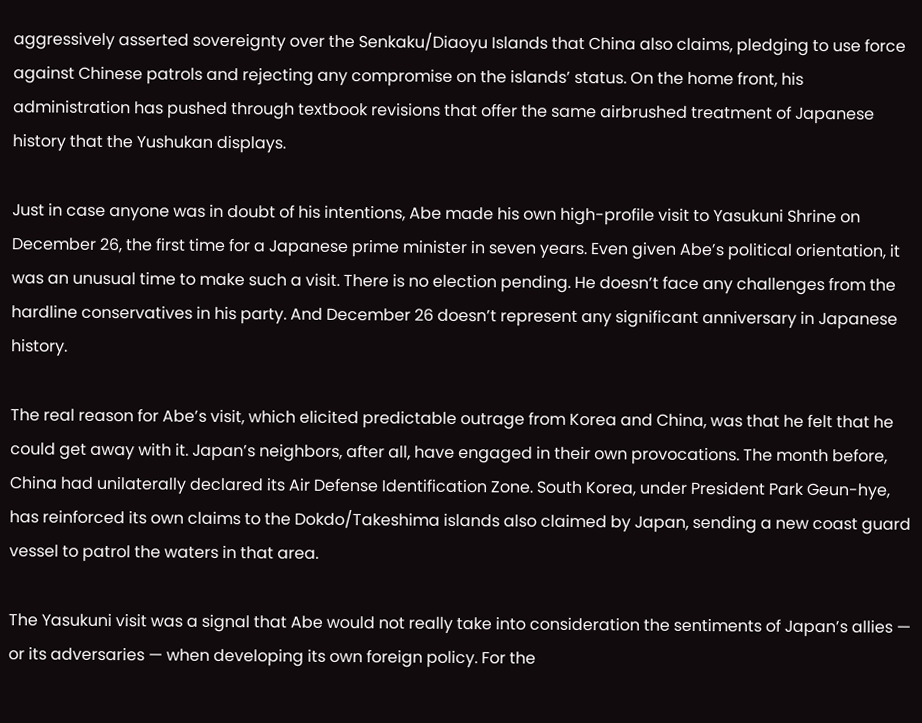aggressively asserted sovereignty over the Senkaku/Diaoyu Islands that China also claims, pledging to use force against Chinese patrols and rejecting any compromise on the islands’ status. On the home front, his administration has pushed through textbook revisions that offer the same airbrushed treatment of Japanese history that the Yushukan displays.

Just in case anyone was in doubt of his intentions, Abe made his own high-profile visit to Yasukuni Shrine on December 26, the first time for a Japanese prime minister in seven years. Even given Abe’s political orientation, it was an unusual time to make such a visit. There is no election pending. He doesn’t face any challenges from the hardline conservatives in his party. And December 26 doesn’t represent any significant anniversary in Japanese history.

The real reason for Abe’s visit, which elicited predictable outrage from Korea and China, was that he felt that he could get away with it. Japan’s neighbors, after all, have engaged in their own provocations. The month before, China had unilaterally declared its Air Defense Identification Zone. South Korea, under President Park Geun-hye, has reinforced its own claims to the Dokdo/Takeshima islands also claimed by Japan, sending a new coast guard vessel to patrol the waters in that area.

The Yasukuni visit was a signal that Abe would not really take into consideration the sentiments of Japan’s allies — or its adversaries — when developing its own foreign policy. For the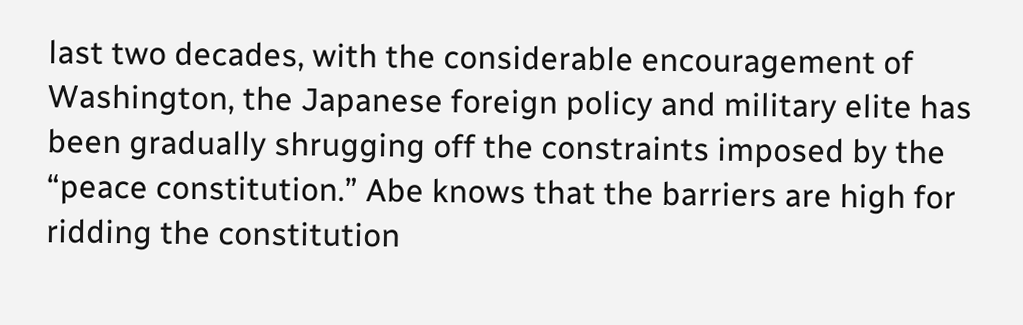last two decades, with the considerable encouragement of Washington, the Japanese foreign policy and military elite has been gradually shrugging off the constraints imposed by the “peace constitution.” Abe knows that the barriers are high for ridding the constitution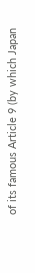of its famous Article 9 (by which Japan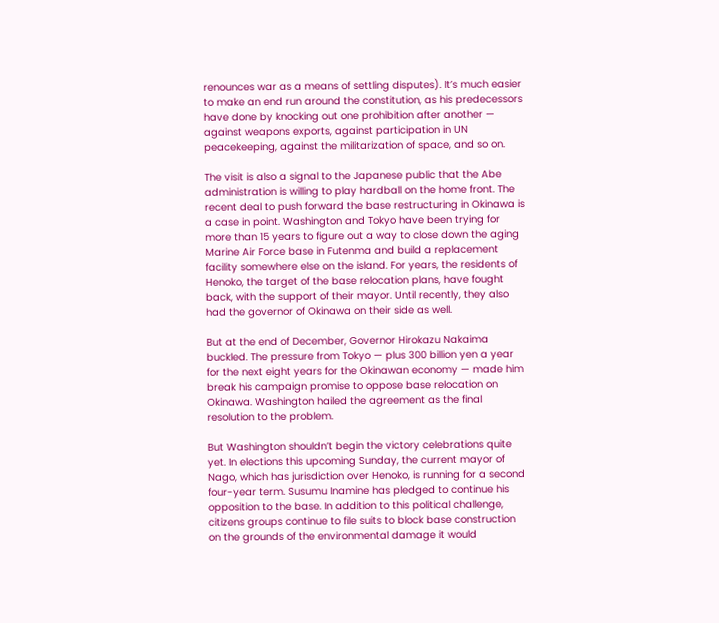renounces war as a means of settling disputes). It’s much easier to make an end run around the constitution, as his predecessors have done by knocking out one prohibition after another — against weapons exports, against participation in UN peacekeeping, against the militarization of space, and so on.

The visit is also a signal to the Japanese public that the Abe administration is willing to play hardball on the home front. The recent deal to push forward the base restructuring in Okinawa is a case in point. Washington and Tokyo have been trying for more than 15 years to figure out a way to close down the aging Marine Air Force base in Futenma and build a replacement facility somewhere else on the island. For years, the residents of Henoko, the target of the base relocation plans, have fought back, with the support of their mayor. Until recently, they also had the governor of Okinawa on their side as well.

But at the end of December, Governor Hirokazu Nakaima buckled. The pressure from Tokyo — plus 300 billion yen a year for the next eight years for the Okinawan economy — made him break his campaign promise to oppose base relocation on Okinawa. Washington hailed the agreement as the final resolution to the problem.

But Washington shouldn’t begin the victory celebrations quite yet. In elections this upcoming Sunday, the current mayor of Nago, which has jurisdiction over Henoko, is running for a second four-year term. Susumu Inamine has pledged to continue his opposition to the base. In addition to this political challenge, citizens groups continue to file suits to block base construction on the grounds of the environmental damage it would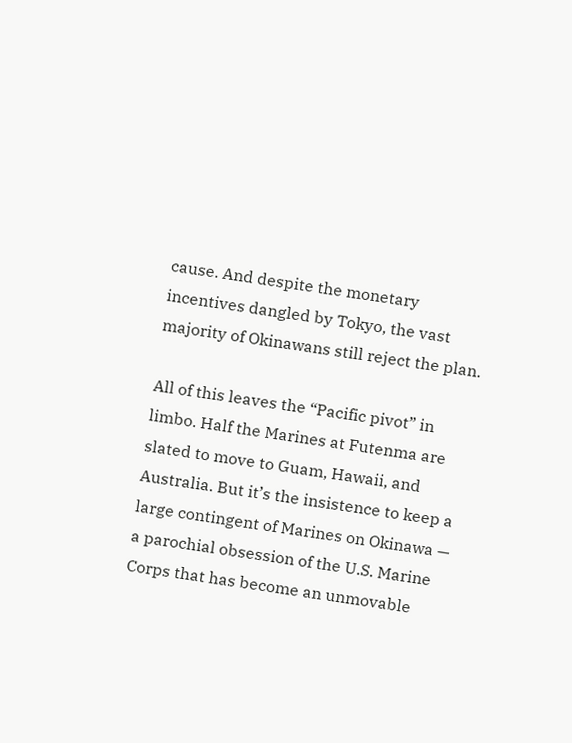cause. And despite the monetary incentives dangled by Tokyo, the vast majority of Okinawans still reject the plan.

All of this leaves the “Pacific pivot” in limbo. Half the Marines at Futenma are slated to move to Guam, Hawaii, and Australia. But it’s the insistence to keep a large contingent of Marines on Okinawa — a parochial obsession of the U.S. Marine Corps that has become an unmovable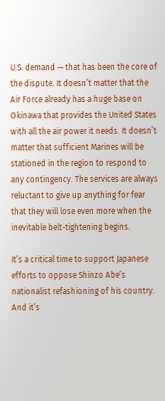U.S. demand — that has been the core of the dispute. It doesn’t matter that the Air Force already has a huge base on Okinawa that provides the United States with all the air power it needs. It doesn’t matter that sufficient Marines will be stationed in the region to respond to any contingency. The services are always reluctant to give up anything for fear that they will lose even more when the inevitable belt-tightening begins.

It’s a critical time to support Japanese efforts to oppose Shinzo Abe’s nationalist refashioning of his country. And it’s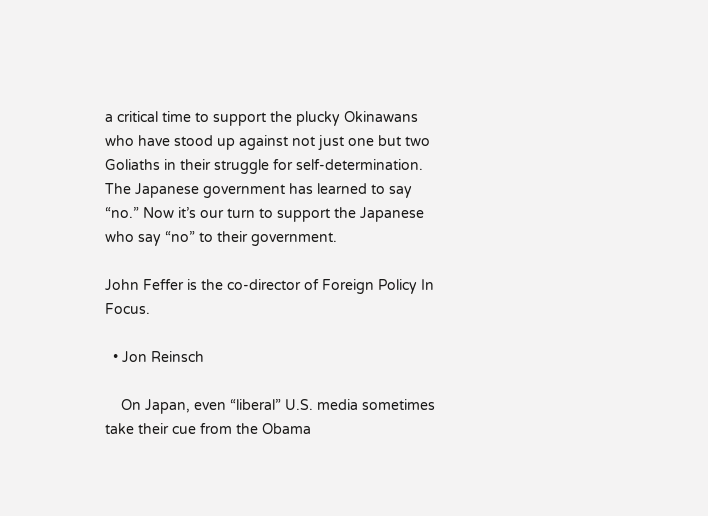a critical time to support the plucky Okinawans who have stood up against not just one but two Goliaths in their struggle for self-determination. The Japanese government has learned to say “no.” Now it’s our turn to support the Japanese who say “no” to their government.

John Feffer is the co-director of Foreign Policy In Focus.

  • Jon Reinsch

    On Japan, even “liberal” U.S. media sometimes take their cue from the Obama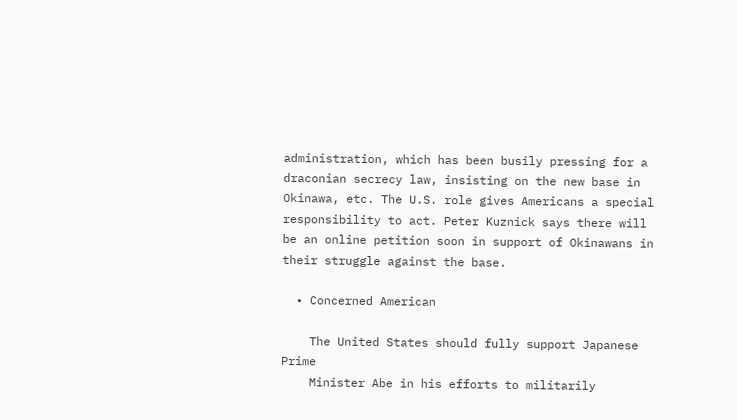administration, which has been busily pressing for a draconian secrecy law, insisting on the new base in Okinawa, etc. The U.S. role gives Americans a special responsibility to act. Peter Kuznick says there will be an online petition soon in support of Okinawans in their struggle against the base.

  • Concerned American

    The United States should fully support Japanese Prime
    Minister Abe in his efforts to militarily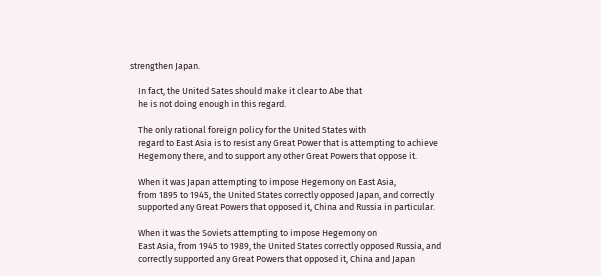strengthen Japan.

    In fact, the United Sates should make it clear to Abe that
    he is not doing enough in this regard.

    The only rational foreign policy for the United States with
    regard to East Asia is to resist any Great Power that is attempting to achieve
    Hegemony there, and to support any other Great Powers that oppose it.

    When it was Japan attempting to impose Hegemony on East Asia,
    from 1895 to 1945, the United States correctly opposed Japan, and correctly
    supported any Great Powers that opposed it, China and Russia in particular.

    When it was the Soviets attempting to impose Hegemony on
    East Asia, from 1945 to 1989, the United States correctly opposed Russia, and
    correctly supported any Great Powers that opposed it, China and Japan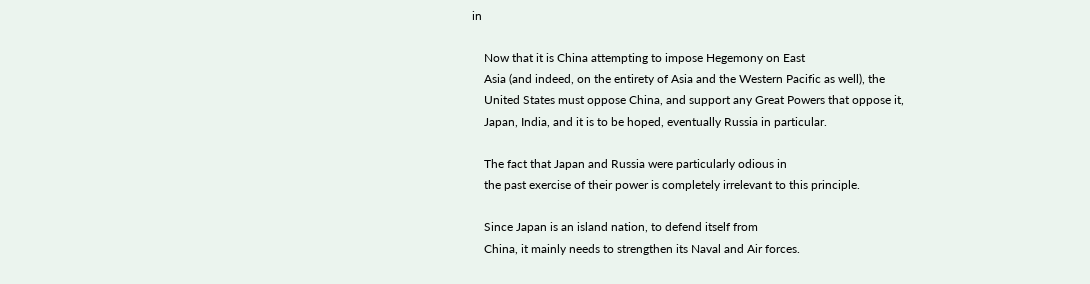in

    Now that it is China attempting to impose Hegemony on East
    Asia (and indeed, on the entirety of Asia and the Western Pacific as well), the
    United States must oppose China, and support any Great Powers that oppose it,
    Japan, India, and it is to be hoped, eventually Russia in particular.

    The fact that Japan and Russia were particularly odious in
    the past exercise of their power is completely irrelevant to this principle.

    Since Japan is an island nation, to defend itself from
    China, it mainly needs to strengthen its Naval and Air forces.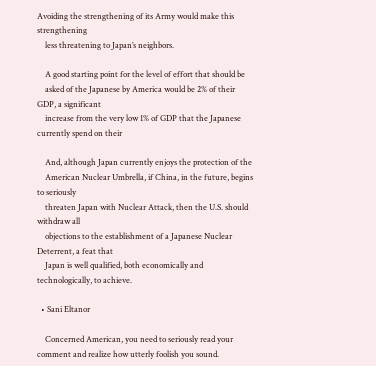Avoiding the strengthening of its Army would make this strengthening
    less threatening to Japan’s neighbors.

    A good starting point for the level of effort that should be
    asked of the Japanese by America would be 2% of their GDP, a significant
    increase from the very low 1% of GDP that the Japanese currently spend on their

    And, although Japan currently enjoys the protection of the
    American Nuclear Umbrella, if China, in the future, begins to seriously
    threaten Japan with Nuclear Attack, then the U.S. should withdraw all
    objections to the establishment of a Japanese Nuclear Deterrent, a feat that
    Japan is well qualified, both economically and technologically, to achieve.

  • Sani Eltanor

    Concerned American, you need to seriously read your comment and realize how utterly foolish you sound.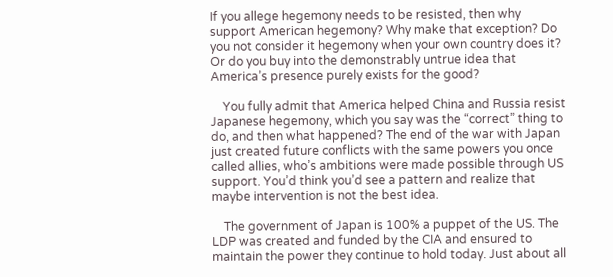If you allege hegemony needs to be resisted, then why support American hegemony? Why make that exception? Do you not consider it hegemony when your own country does it? Or do you buy into the demonstrably untrue idea that America’s presence purely exists for the good?

    You fully admit that America helped China and Russia resist Japanese hegemony, which you say was the “correct” thing to do, and then what happened? The end of the war with Japan just created future conflicts with the same powers you once called allies, who’s ambitions were made possible through US support. You’d think you’d see a pattern and realize that maybe intervention is not the best idea.

    The government of Japan is 100% a puppet of the US. The LDP was created and funded by the CIA and ensured to maintain the power they continue to hold today. Just about all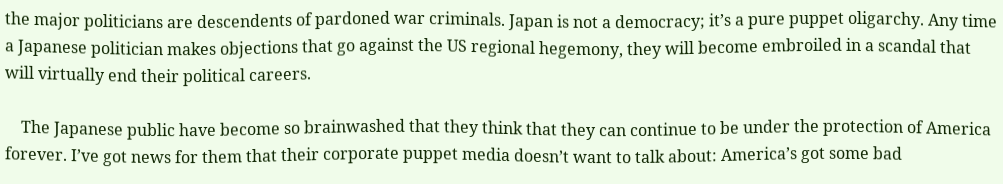the major politicians are descendents of pardoned war criminals. Japan is not a democracy; it’s a pure puppet oligarchy. Any time a Japanese politician makes objections that go against the US regional hegemony, they will become embroiled in a scandal that will virtually end their political careers.

    The Japanese public have become so brainwashed that they think that they can continue to be under the protection of America forever. I’ve got news for them that their corporate puppet media doesn’t want to talk about: America’s got some bad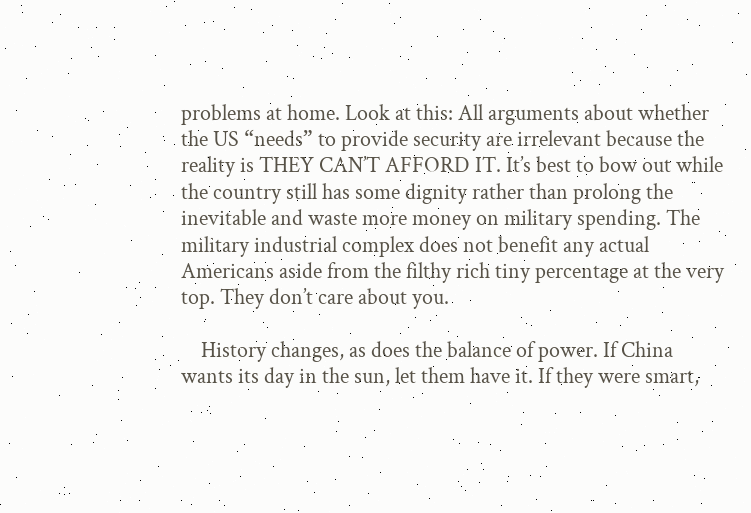problems at home. Look at this: All arguments about whether the US “needs” to provide security are irrelevant because the reality is THEY CAN’T AFFORD IT. It’s best to bow out while the country still has some dignity rather than prolong the inevitable and waste more money on military spending. The military industrial complex does not benefit any actual Americans aside from the filthy rich tiny percentage at the very top. They don’t care about you.

    History changes, as does the balance of power. If China wants its day in the sun, let them have it. If they were smart,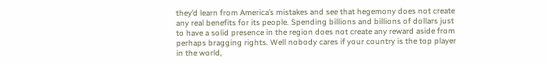they’d learn from America’s mistakes and see that hegemony does not create any real benefits for its people. Spending billions and billions of dollars just to have a solid presence in the region does not create any reward aside from perhaps bragging rights. Well nobody cares if your country is the top player in the world,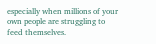especially when millions of your own people are struggling to feed themselves.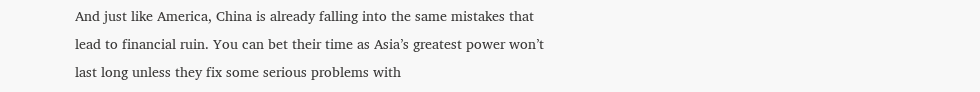And just like America, China is already falling into the same mistakes that lead to financial ruin. You can bet their time as Asia’s greatest power won’t last long unless they fix some serious problems with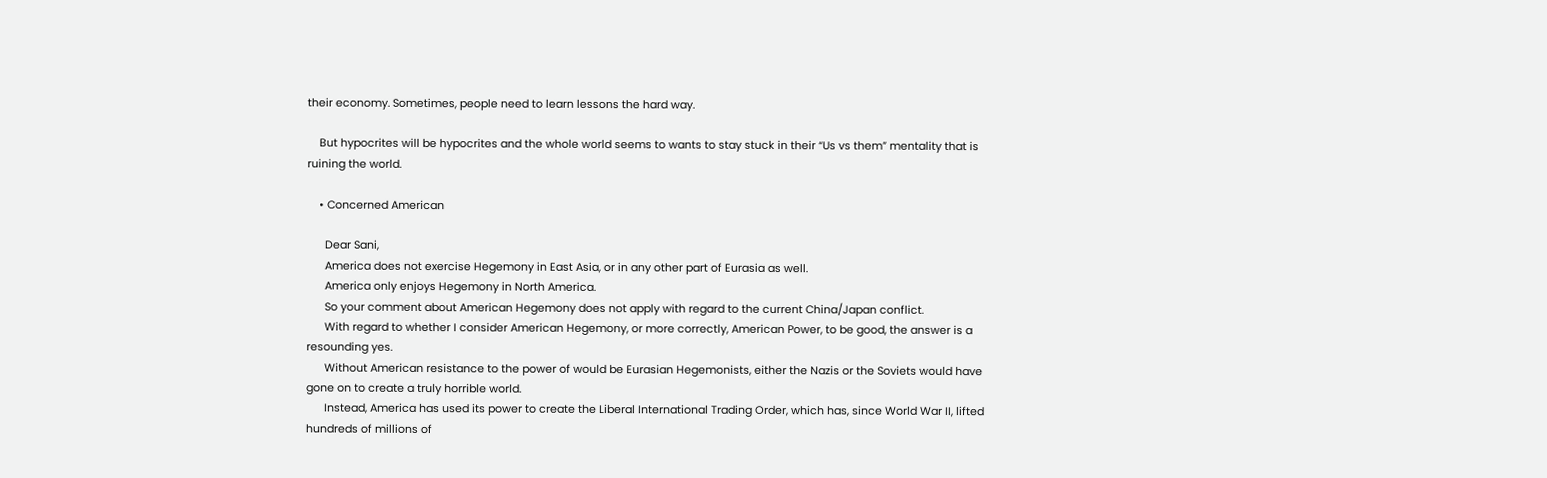their economy. Sometimes, people need to learn lessons the hard way.

    But hypocrites will be hypocrites and the whole world seems to wants to stay stuck in their “Us vs them” mentality that is ruining the world.

    • Concerned American

      Dear Sani,
      America does not exercise Hegemony in East Asia, or in any other part of Eurasia as well.
      America only enjoys Hegemony in North America.
      So your comment about American Hegemony does not apply with regard to the current China/Japan conflict.
      With regard to whether I consider American Hegemony, or more correctly, American Power, to be good, the answer is a resounding yes.
      Without American resistance to the power of would be Eurasian Hegemonists, either the Nazis or the Soviets would have gone on to create a truly horrible world.
      Instead, America has used its power to create the Liberal International Trading Order, which has, since World War II, lifted hundreds of millions of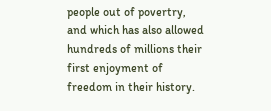people out of povertry, and which has also allowed hundreds of millions their first enjoyment of freedom in their history.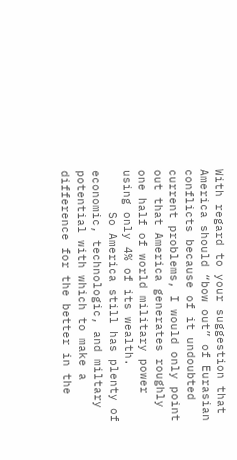With regard to your suggestion that America should “bow out” of Eurasian conflicts because of it undoubted current problems, I would only point out that America generates roughly one half of world military power using only 4% of its wealth.
      So America still has plenty of economic, technologic, and miltary potential with which to make a difference for the better in the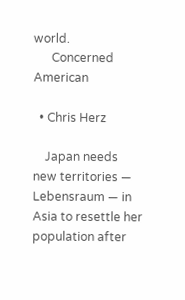world.
      Concerned American

  • Chris Herz

    Japan needs new territories — Lebensraum — in Asia to resettle her population after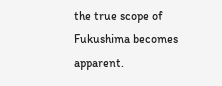the true scope of Fukushima becomes apparent.